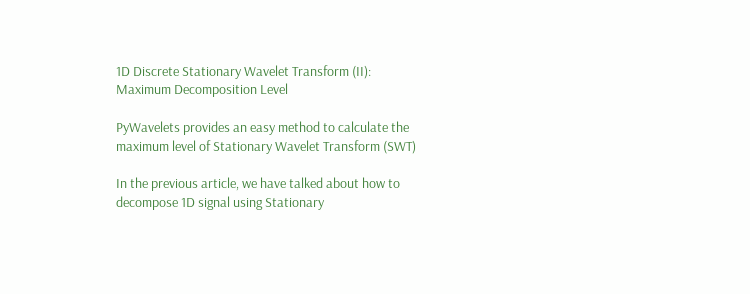1D Discrete Stationary Wavelet Transform (II): Maximum Decomposition Level

PyWavelets provides an easy method to calculate the maximum level of Stationary Wavelet Transform (SWT)

In the previous article, we have talked about how to decompose 1D signal using Stationary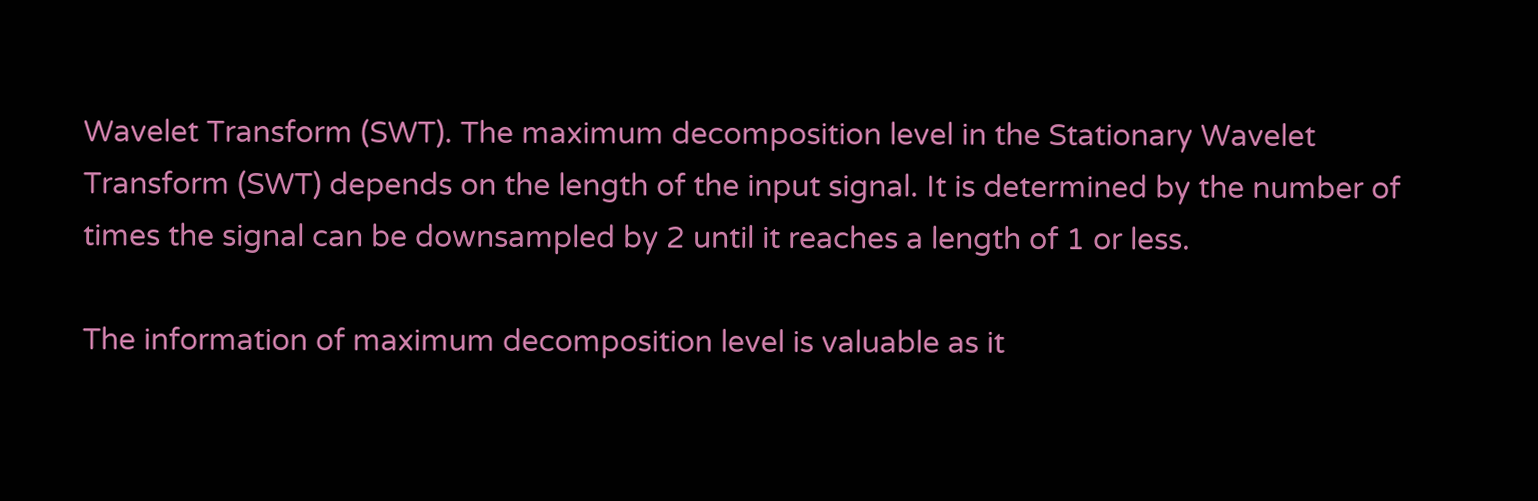Wavelet Transform (SWT). The maximum decomposition level in the Stationary Wavelet Transform (SWT) depends on the length of the input signal. It is determined by the number of times the signal can be downsampled by 2 until it reaches a length of 1 or less.

The information of maximum decomposition level is valuable as it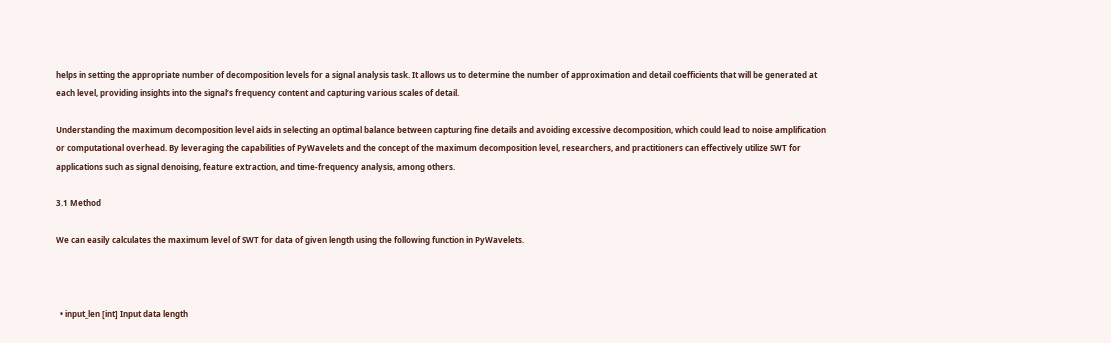helps in setting the appropriate number of decomposition levels for a signal analysis task. It allows us to determine the number of approximation and detail coefficients that will be generated at each level, providing insights into the signal’s frequency content and capturing various scales of detail.

Understanding the maximum decomposition level aids in selecting an optimal balance between capturing fine details and avoiding excessive decomposition, which could lead to noise amplification or computational overhead. By leveraging the capabilities of PyWavelets and the concept of the maximum decomposition level, researchers, and practitioners can effectively utilize SWT for applications such as signal denoising, feature extraction, and time-frequency analysis, among others.

3.1 Method

We can easily calculates the maximum level of SWT for data of given length using the following function in PyWavelets.



  • input_len [int] Input data length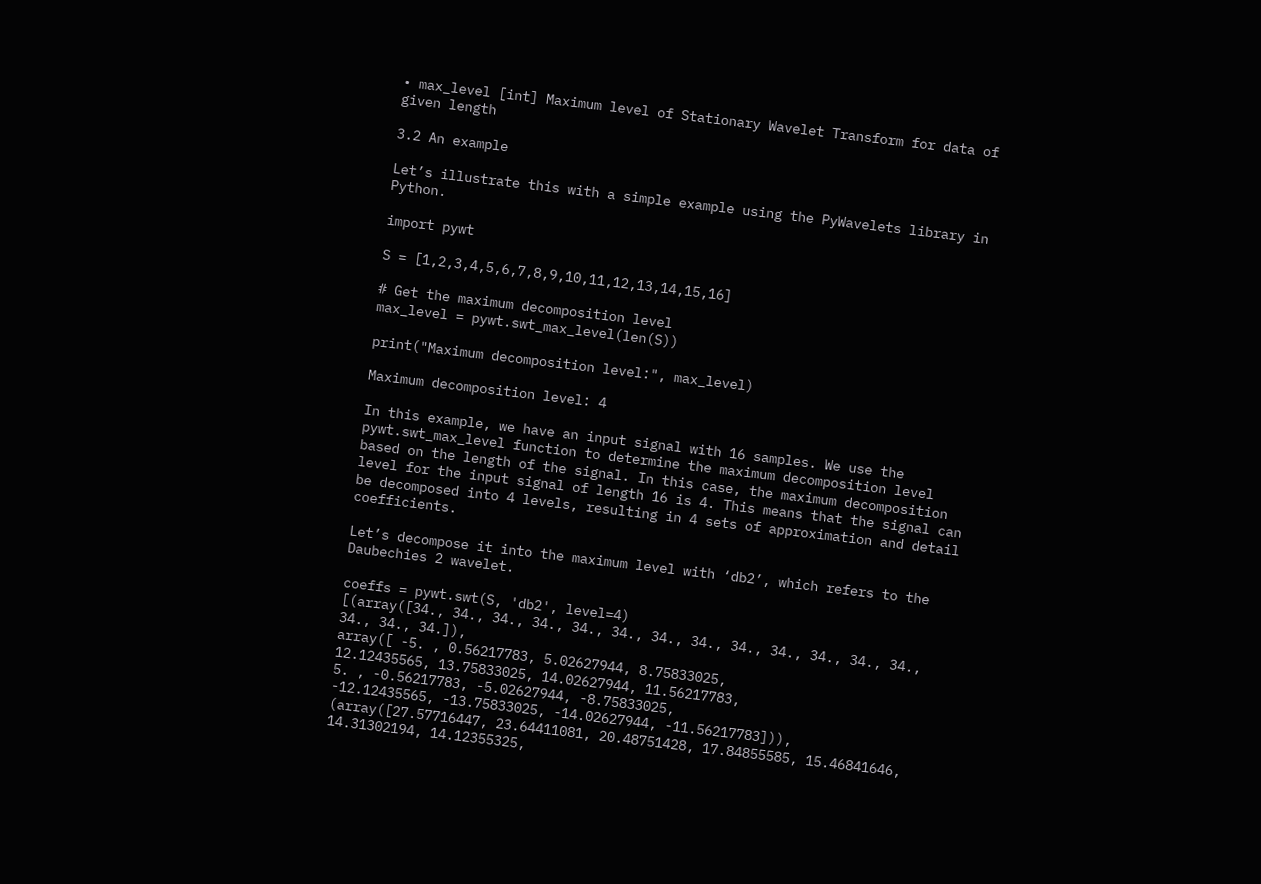• max_level [int] Maximum level of Stationary Wavelet Transform for data of given length

3.2 An example

Let’s illustrate this with a simple example using the PyWavelets library in Python.

import pywt

S = [1,2,3,4,5,6,7,8,9,10,11,12,13,14,15,16]

# Get the maximum decomposition level
max_level = pywt.swt_max_level(len(S))

print("Maximum decomposition level:", max_level)

Maximum decomposition level: 4

In this example, we have an input signal with 16 samples. We use the pywt.swt_max_level function to determine the maximum decomposition level based on the length of the signal. In this case, the maximum decomposition level for the input signal of length 16 is 4. This means that the signal can be decomposed into 4 levels, resulting in 4 sets of approximation and detail coefficients.

Let’s decompose it into the maximum level with ‘db2’, which refers to the Daubechies 2 wavelet.

coeffs = pywt.swt(S, 'db2', level=4)
[(array([34., 34., 34., 34., 34., 34., 34., 34., 34., 34., 34., 34., 34.,
34., 34., 34.]),
array([ -5. , 0.56217783, 5.02627944, 8.75833025,
12.12435565, 13.75833025, 14.02627944, 11.56217783,
5. , -0.56217783, -5.02627944, -8.75833025,
-12.12435565, -13.75833025, -14.02627944, -11.56217783])),
(array([27.57716447, 23.64411081, 20.48751428, 17.84855585, 15.46841646,
14.31302194, 14.12355325,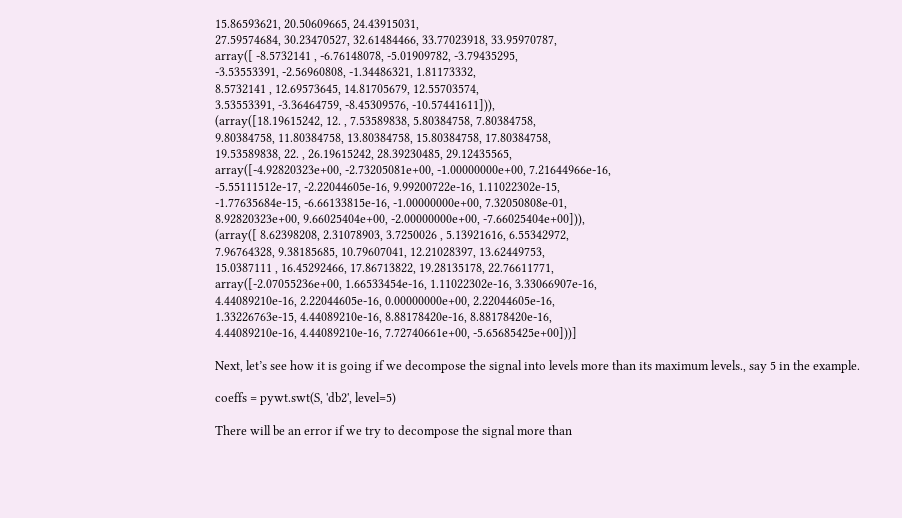15.86593621, 20.50609665, 24.43915031,
27.59574684, 30.23470527, 32.61484466, 33.77023918, 33.95970787,
array([ -8.5732141 , -6.76148078, -5.01909782, -3.79435295,
-3.53553391, -2.56960808, -1.34486321, 1.81173332,
8.5732141 , 12.69573645, 14.81705679, 12.55703574,
3.53553391, -3.36464759, -8.45309576, -10.57441611])),
(array([18.19615242, 12. , 7.53589838, 5.80384758, 7.80384758,
9.80384758, 11.80384758, 13.80384758, 15.80384758, 17.80384758,
19.53589838, 22. , 26.19615242, 28.39230485, 29.12435565,
array([-4.92820323e+00, -2.73205081e+00, -1.00000000e+00, 7.21644966e-16,
-5.55111512e-17, -2.22044605e-16, 9.99200722e-16, 1.11022302e-15,
-1.77635684e-15, -6.66133815e-16, -1.00000000e+00, 7.32050808e-01,
8.92820323e+00, 9.66025404e+00, -2.00000000e+00, -7.66025404e+00])),
(array([ 8.62398208, 2.31078903, 3.7250026 , 5.13921616, 6.55342972,
7.96764328, 9.38185685, 10.79607041, 12.21028397, 13.62449753,
15.0387111 , 16.45292466, 17.86713822, 19.28135178, 22.76611771,
array([-2.07055236e+00, 1.66533454e-16, 1.11022302e-16, 3.33066907e-16,
4.44089210e-16, 2.22044605e-16, 0.00000000e+00, 2.22044605e-16,
1.33226763e-15, 4.44089210e-16, 8.88178420e-16, 8.88178420e-16,
4.44089210e-16, 4.44089210e-16, 7.72740661e+00, -5.65685425e+00]))]

Next, let’s see how it is going if we decompose the signal into levels more than its maximum levels., say 5 in the example.

coeffs = pywt.swt(S, 'db2', level=5)

There will be an error if we try to decompose the signal more than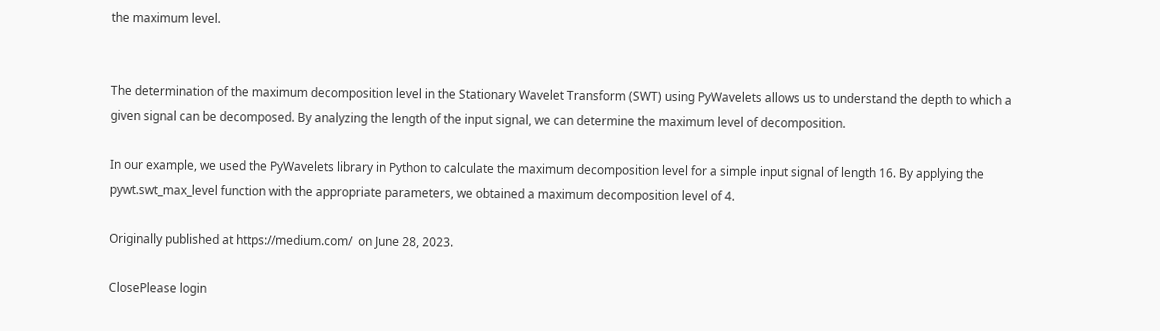the maximum level.


The determination of the maximum decomposition level in the Stationary Wavelet Transform (SWT) using PyWavelets allows us to understand the depth to which a given signal can be decomposed. By analyzing the length of the input signal, we can determine the maximum level of decomposition.

In our example, we used the PyWavelets library in Python to calculate the maximum decomposition level for a simple input signal of length 16. By applying the pywt.swt_max_level function with the appropriate parameters, we obtained a maximum decomposition level of 4.

Originally published at https://medium.com/  on June 28, 2023.

ClosePlease login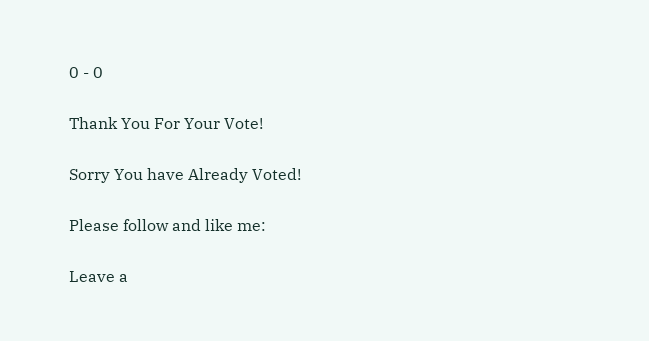0 - 0

Thank You For Your Vote!

Sorry You have Already Voted!

Please follow and like me:

Leave a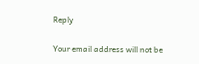Reply

Your email address will not be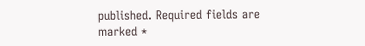published. Required fields are marked *